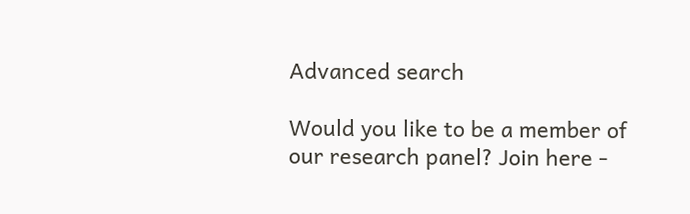Advanced search

Would you like to be a member of our research panel? Join here -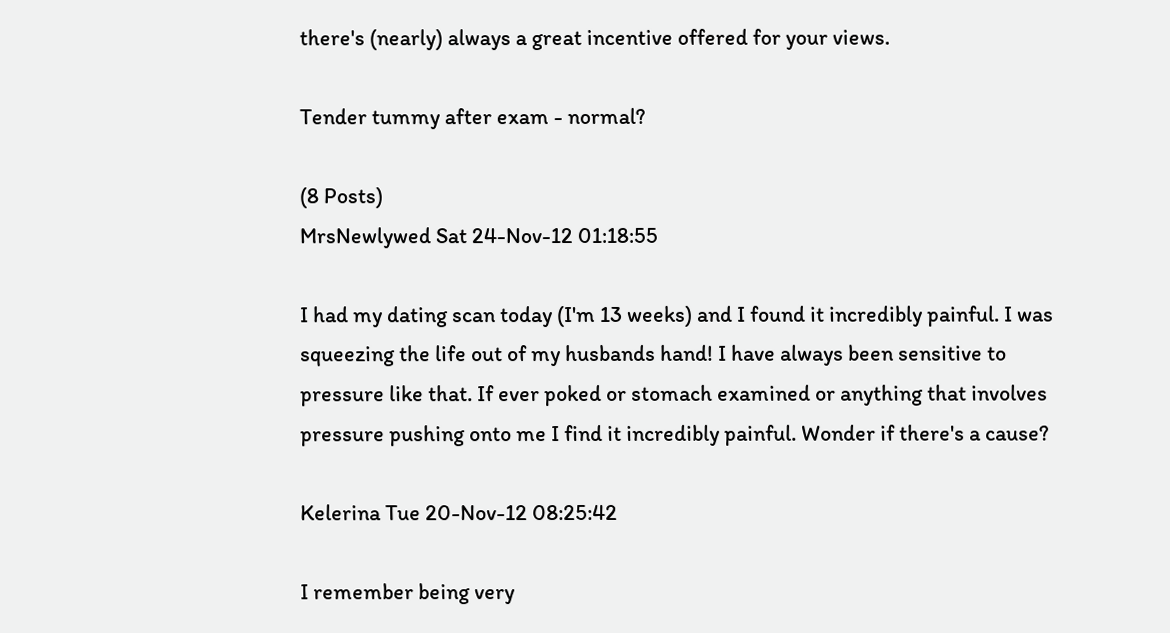there's (nearly) always a great incentive offered for your views.

Tender tummy after exam - normal?

(8 Posts)
MrsNewlywed Sat 24-Nov-12 01:18:55

I had my dating scan today (I'm 13 weeks) and I found it incredibly painful. I was squeezing the life out of my husbands hand! I have always been sensitive to pressure like that. If ever poked or stomach examined or anything that involves pressure pushing onto me I find it incredibly painful. Wonder if there's a cause?

Kelerina Tue 20-Nov-12 08:25:42

I remember being very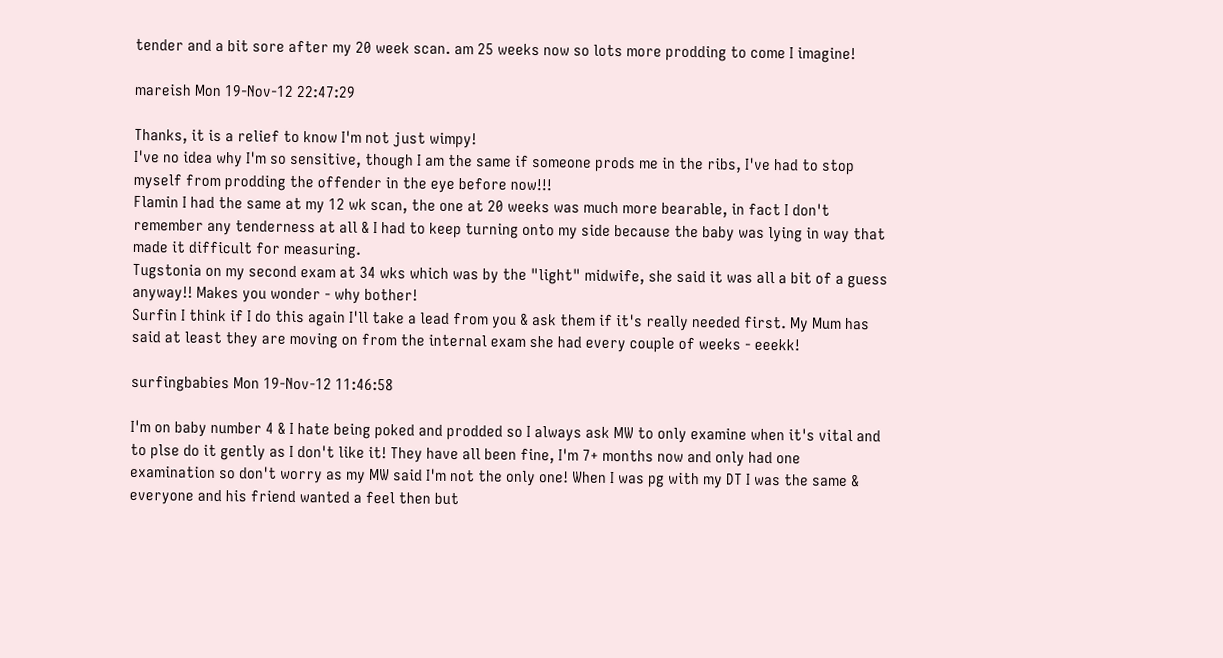tender and a bit sore after my 20 week scan. am 25 weeks now so lots more prodding to come I imagine!

mareish Mon 19-Nov-12 22:47:29

Thanks, it is a relief to know I'm not just wimpy!
I've no idea why I'm so sensitive, though I am the same if someone prods me in the ribs, I've had to stop myself from prodding the offender in the eye before now!!!
Flamin I had the same at my 12 wk scan, the one at 20 weeks was much more bearable, in fact I don't remember any tenderness at all & I had to keep turning onto my side because the baby was lying in way that made it difficult for measuring.
Tugstonia on my second exam at 34 wks which was by the "light" midwife, she said it was all a bit of a guess anyway!! Makes you wonder - why bother!
Surfin I think if I do this again I'll take a lead from you & ask them if it's really needed first. My Mum has said at least they are moving on from the internal exam she had every couple of weeks - eeekk!

surfingbabies Mon 19-Nov-12 11:46:58

I'm on baby number 4 & I hate being poked and prodded so I always ask MW to only examine when it's vital and to plse do it gently as I don't like it! They have all been fine, I'm 7+ months now and only had one examination so don't worry as my MW said I'm not the only one! When I was pg with my DT I was the same & everyone and his friend wanted a feel then but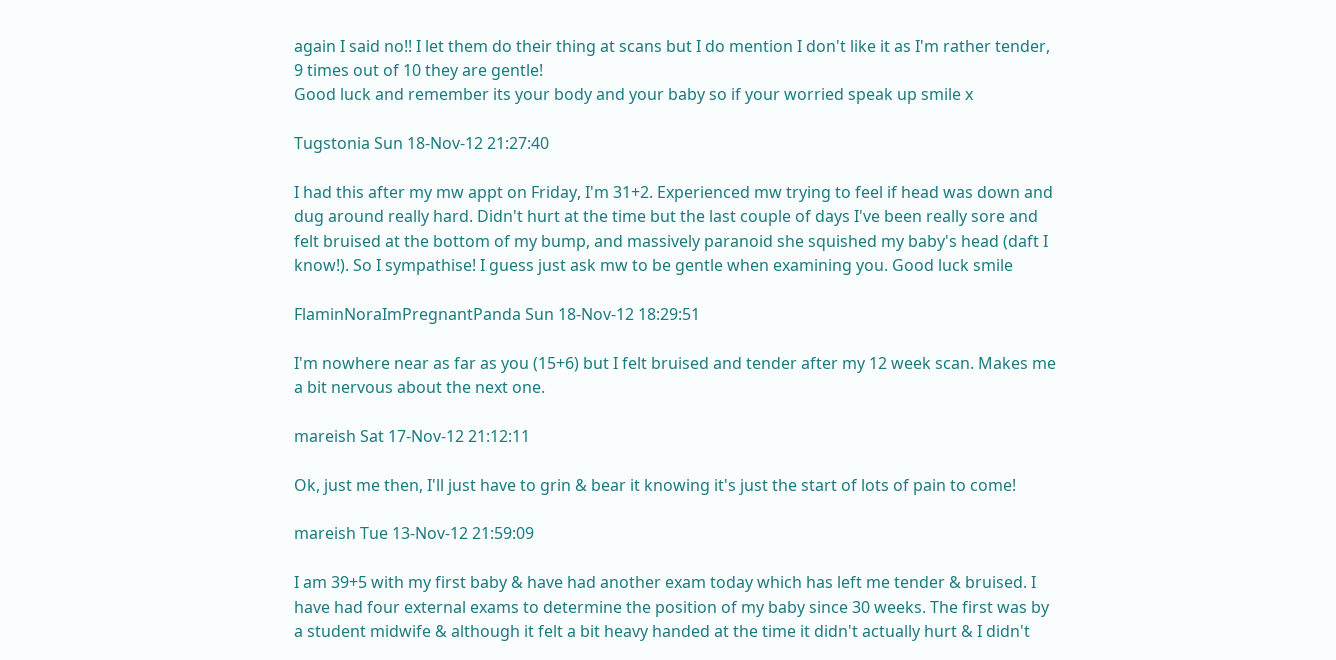again I said no!! I let them do their thing at scans but I do mention I don't like it as I'm rather tender, 9 times out of 10 they are gentle!
Good luck and remember its your body and your baby so if your worried speak up smile x

Tugstonia Sun 18-Nov-12 21:27:40

I had this after my mw appt on Friday, I'm 31+2. Experienced mw trying to feel if head was down and dug around really hard. Didn't hurt at the time but the last couple of days I've been really sore and felt bruised at the bottom of my bump, and massively paranoid she squished my baby's head (daft I know!). So I sympathise! I guess just ask mw to be gentle when examining you. Good luck smile

FlaminNoraImPregnantPanda Sun 18-Nov-12 18:29:51

I'm nowhere near as far as you (15+6) but I felt bruised and tender after my 12 week scan. Makes me a bit nervous about the next one.

mareish Sat 17-Nov-12 21:12:11

Ok, just me then, I'll just have to grin & bear it knowing it's just the start of lots of pain to come!

mareish Tue 13-Nov-12 21:59:09

I am 39+5 with my first baby & have had another exam today which has left me tender & bruised. I have had four external exams to determine the position of my baby since 30 weeks. The first was by a student midwife & although it felt a bit heavy handed at the time it didn't actually hurt & I didn't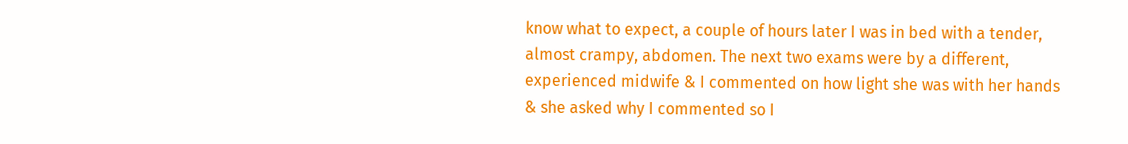know what to expect, a couple of hours later I was in bed with a tender, almost crampy, abdomen. The next two exams were by a different, experienced midwife & I commented on how light she was with her hands & she asked why I commented so I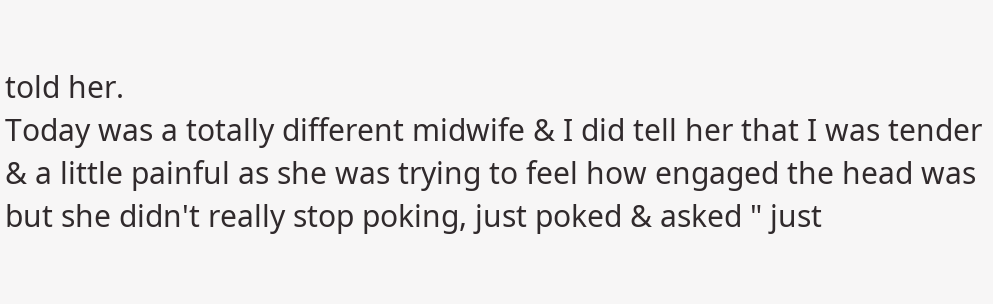told her.
Today was a totally different midwife & I did tell her that I was tender & a little painful as she was trying to feel how engaged the head was but she didn't really stop poking, just poked & asked " just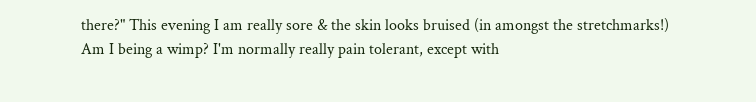there?" This evening I am really sore & the skin looks bruised (in amongst the stretchmarks!)
Am I being a wimp? I'm normally really pain tolerant, except with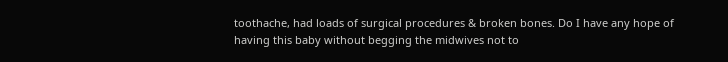toothache, had loads of surgical procedures & broken bones. Do I have any hope of having this baby without begging the midwives not to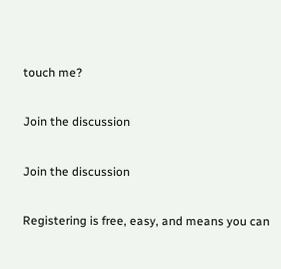touch me?

Join the discussion

Join the discussion

Registering is free, easy, and means you can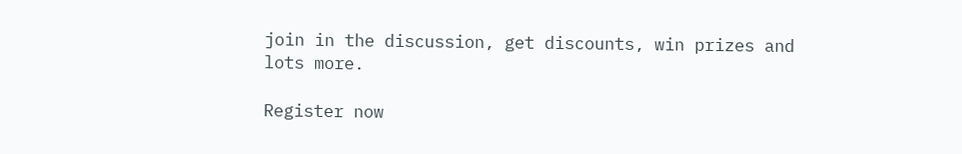join in the discussion, get discounts, win prizes and lots more.

Register now